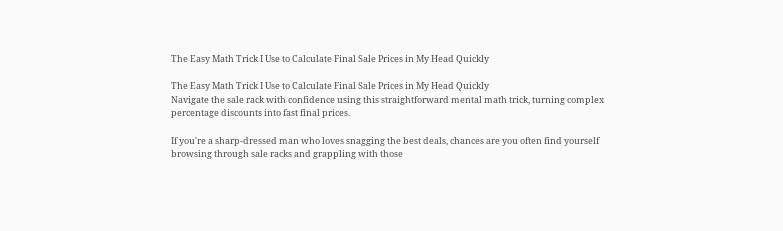The Easy Math Trick I Use to Calculate Final Sale Prices in My Head Quickly

The Easy Math Trick I Use to Calculate Final Sale Prices in My Head Quickly
Navigate the sale rack with confidence using this straightforward mental math trick, turning complex percentage discounts into fast final prices.

If you're a sharp-dressed man who loves snagging the best deals, chances are you often find yourself browsing through sale racks and grappling with those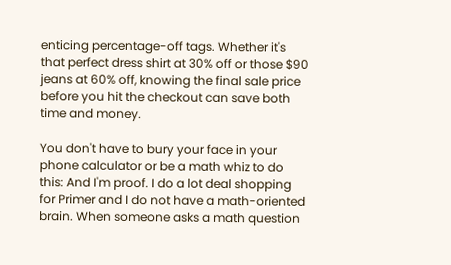enticing percentage-off tags. Whether it's that perfect dress shirt at 30% off or those $90 jeans at 60% off, knowing the final sale price before you hit the checkout can save both time and money.

You don't have to bury your face in your phone calculator or be a math whiz to do this: And I'm proof. I do a lot deal shopping for Primer and I do not have a math-oriented brain. When someone asks a math question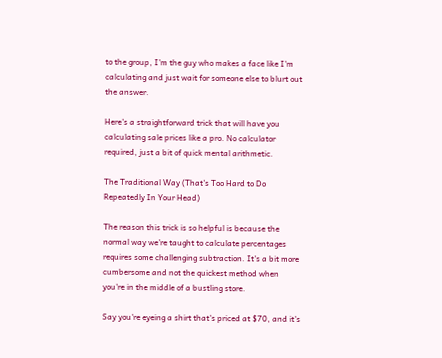to the group, I'm the guy who makes a face like I'm calculating and just wait for someone else to blurt out the answer.

Here's a straightforward trick that will have you calculating sale prices like a pro. No calculator required, just a bit of quick mental arithmetic.

The Traditional Way (That's Too Hard to Do Repeatedly In Your Head)

The reason this trick is so helpful is because the normal way we're taught to calculate percentages requires some challenging subtraction. It's a bit more cumbersome and not the quickest method when you're in the middle of a bustling store.

Say you're eyeing a shirt that's priced at $70, and it's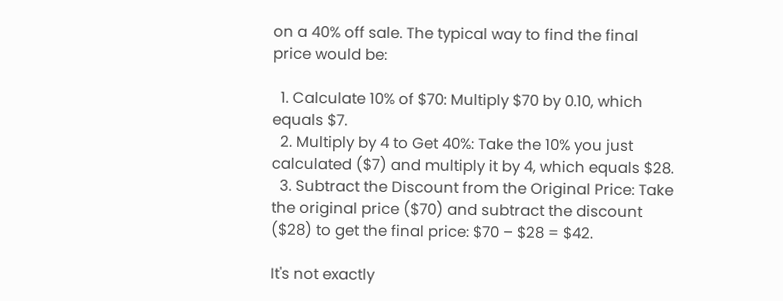on a 40% off sale. The typical way to find the final price would be:

  1. Calculate 10% of $70: Multiply $70 by 0.10, which equals $7.
  2. Multiply by 4 to Get 40%: Take the 10% you just calculated ($7) and multiply it by 4, which equals $28.
  3. Subtract the Discount from the Original Price: Take the original price ($70) and subtract the discount ($28) to get the final price: $70 – $28 = $42.

It's not exactly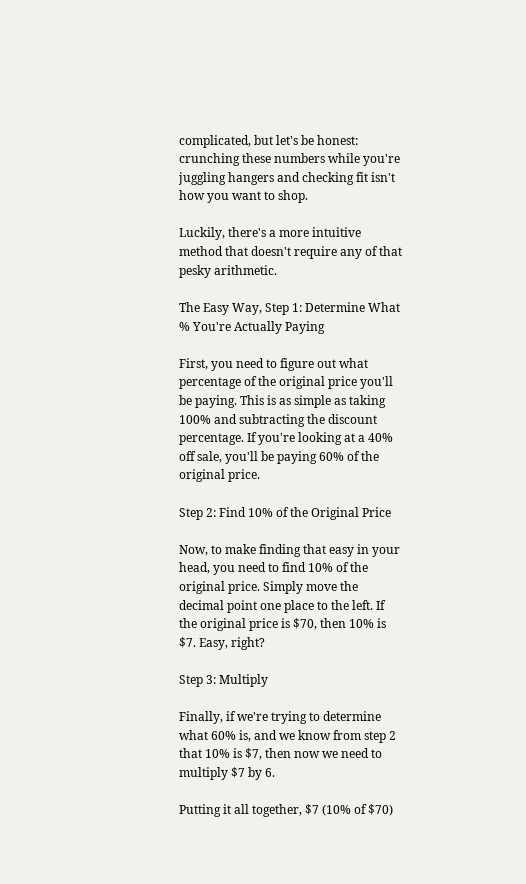complicated, but let's be honest: crunching these numbers while you're juggling hangers and checking fit isn't how you want to shop.

Luckily, there's a more intuitive method that doesn't require any of that pesky arithmetic.

The Easy Way, Step 1: Determine What % You're Actually Paying

First, you need to figure out what percentage of the original price you'll be paying. This is as simple as taking 100% and subtracting the discount percentage. If you're looking at a 40% off sale, you'll be paying 60% of the original price.

Step 2: Find 10% of the Original Price

Now, to make finding that easy in your head, you need to find 10% of the original price. Simply move the decimal point one place to the left. If the original price is $70, then 10% is $7. Easy, right?

Step 3: Multiply

Finally, if we're trying to determine what 60% is, and we know from step 2 that 10% is $7, then now we need to multiply $7 by 6.

Putting it all together, $7 (10% of $70)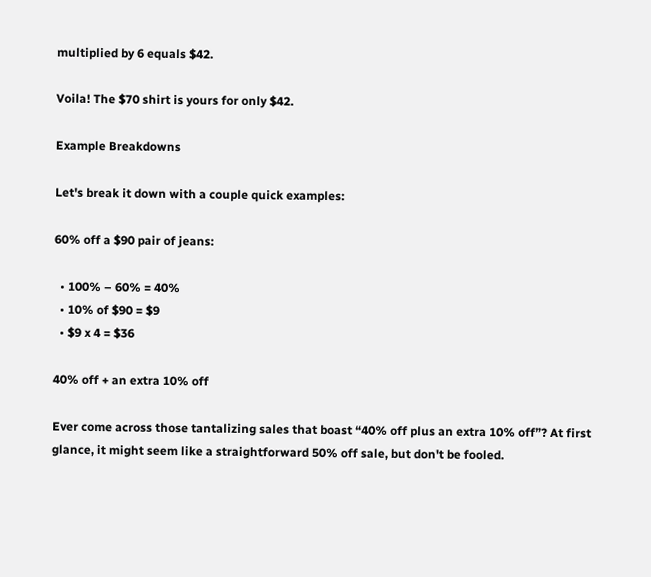multiplied by 6 equals $42.

Voila! The $70 shirt is yours for only $42.

Example Breakdowns

Let's break it down with a couple quick examples:

60% off a $90 pair of jeans:

  • 100% – 60% = 40%
  • 10% of $90 = $9
  • $9 x 4 = $36

40% off + an extra 10% off

Ever come across those tantalizing sales that boast “40% off plus an extra 10% off”? At first glance, it might seem like a straightforward 50% off sale, but don't be fooled.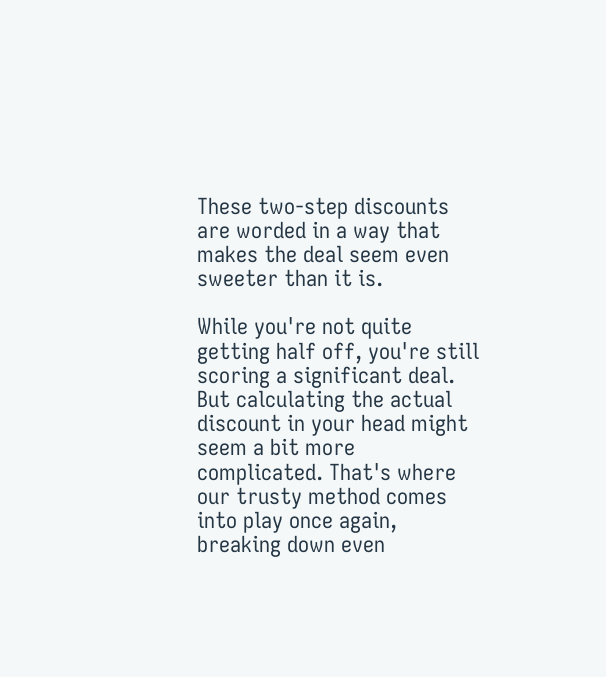These two-step discounts are worded in a way that makes the deal seem even sweeter than it is.

While you're not quite getting half off, you're still scoring a significant deal. But calculating the actual discount in your head might seem a bit more complicated. That's where our trusty method comes into play once again, breaking down even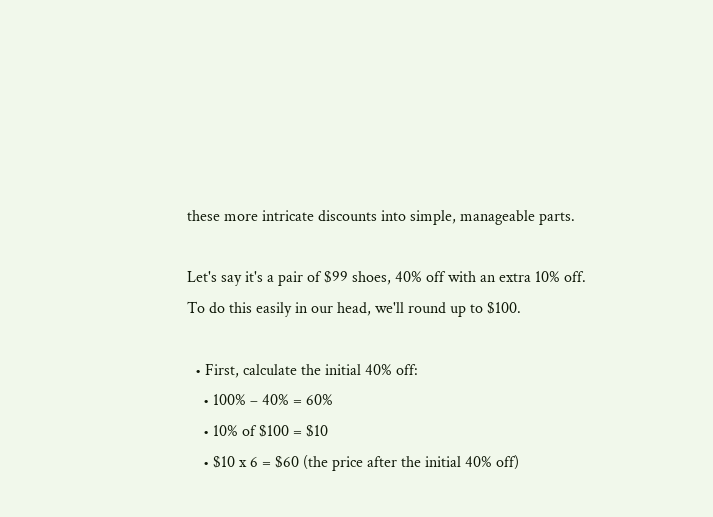these more intricate discounts into simple, manageable parts.

Let's say it's a pair of $99 shoes, 40% off with an extra 10% off. To do this easily in our head, we'll round up to $100.

  • First, calculate the initial 40% off:
    • 100% – 40% = 60%
    • 10% of $100 = $10
    • $10 x 6 = $60 (the price after the initial 40% off)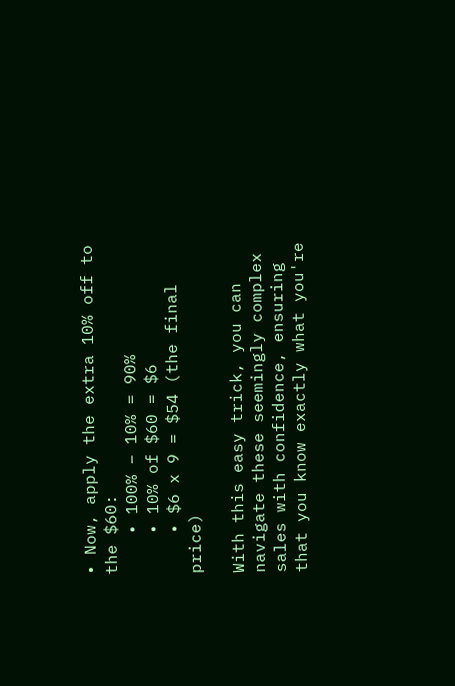• Now, apply the extra 10% off to the $60:
    • 100% – 10% = 90%
    • 10% of $60 = $6
    • $6 x 9 = $54 (the final price)

With this easy trick, you can navigate these seemingly complex sales with confidence, ensuring that you know exactly what you're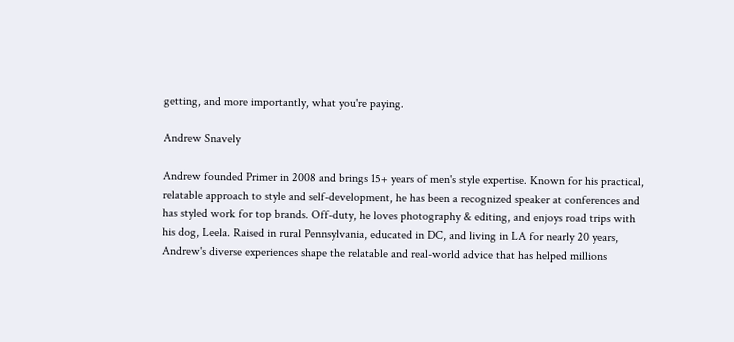getting, and more importantly, what you're paying.

Andrew Snavely

Andrew founded Primer in 2008 and brings 15+ years of men's style expertise. Known for his practical, relatable approach to style and self-development, he has been a recognized speaker at conferences and has styled work for top brands. Off-duty, he loves photography & editing, and enjoys road trips with his dog, Leela. Raised in rural Pennsylvania, educated in DC, and living in LA for nearly 20 years, Andrew's diverse experiences shape the relatable and real-world advice that has helped millions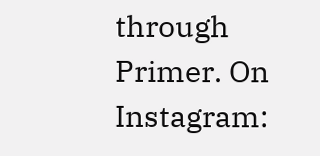through Primer. On Instagram: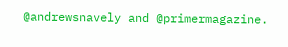@andrewsnavely and @primermagazine.